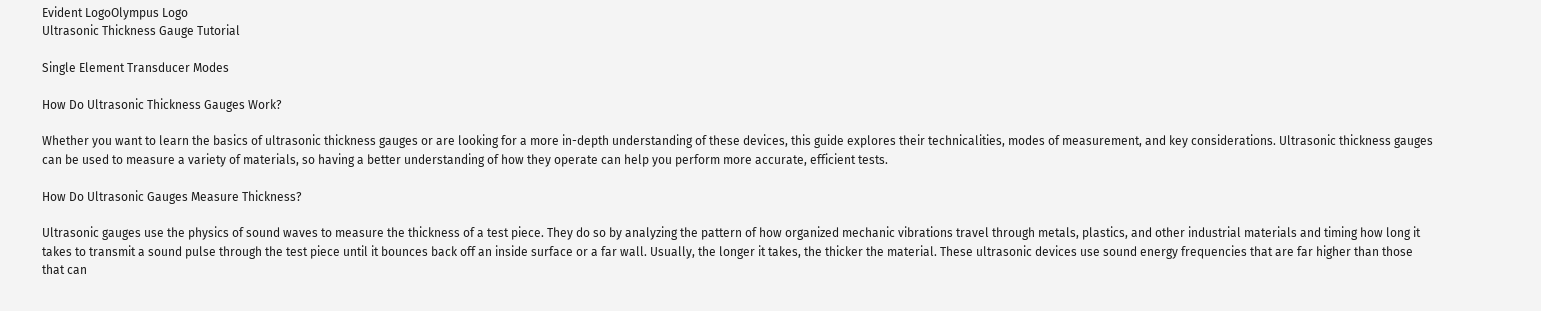Evident LogoOlympus Logo
Ultrasonic Thickness Gauge Tutorial

Single Element Transducer Modes

How Do Ultrasonic Thickness Gauges Work?

Whether you want to learn the basics of ultrasonic thickness gauges or are looking for a more in-depth understanding of these devices, this guide explores their technicalities, modes of measurement, and key considerations. Ultrasonic thickness gauges can be used to measure a variety of materials, so having a better understanding of how they operate can help you perform more accurate, efficient tests.

How Do Ultrasonic Gauges Measure Thickness?

Ultrasonic gauges use the physics of sound waves to measure the thickness of a test piece. They do so by analyzing the pattern of how organized mechanic vibrations travel through metals, plastics, and other industrial materials and timing how long it takes to transmit a sound pulse through the test piece until it bounces back off an inside surface or a far wall. Usually, the longer it takes, the thicker the material. These ultrasonic devices use sound energy frequencies that are far higher than those that can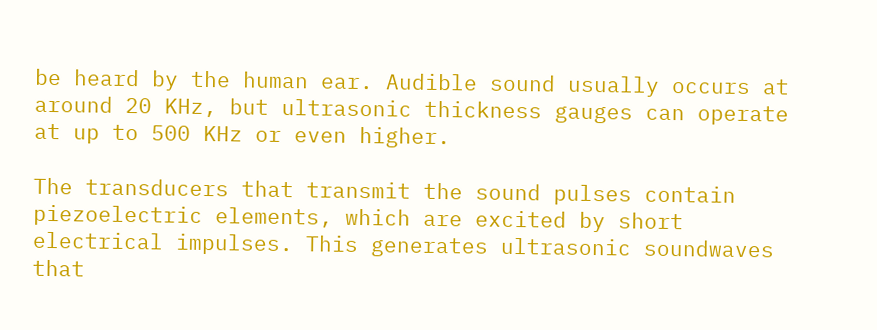be heard by the human ear. Audible sound usually occurs at around 20 KHz, but ultrasonic thickness gauges can operate at up to 500 KHz or even higher.

The transducers that transmit the sound pulses contain piezoelectric elements, which are excited by short electrical impulses. This generates ultrasonic soundwaves that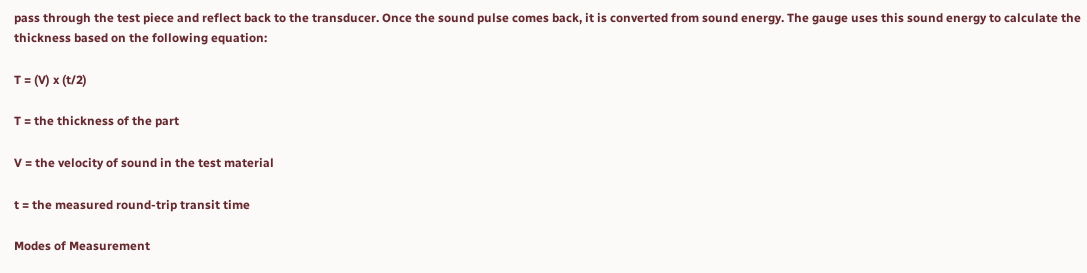pass through the test piece and reflect back to the transducer. Once the sound pulse comes back, it is converted from sound energy. The gauge uses this sound energy to calculate the thickness based on the following equation:

T = (V) x (t/2)

T = the thickness of the part

V = the velocity of sound in the test material

t = the measured round-trip transit time

Modes of Measurement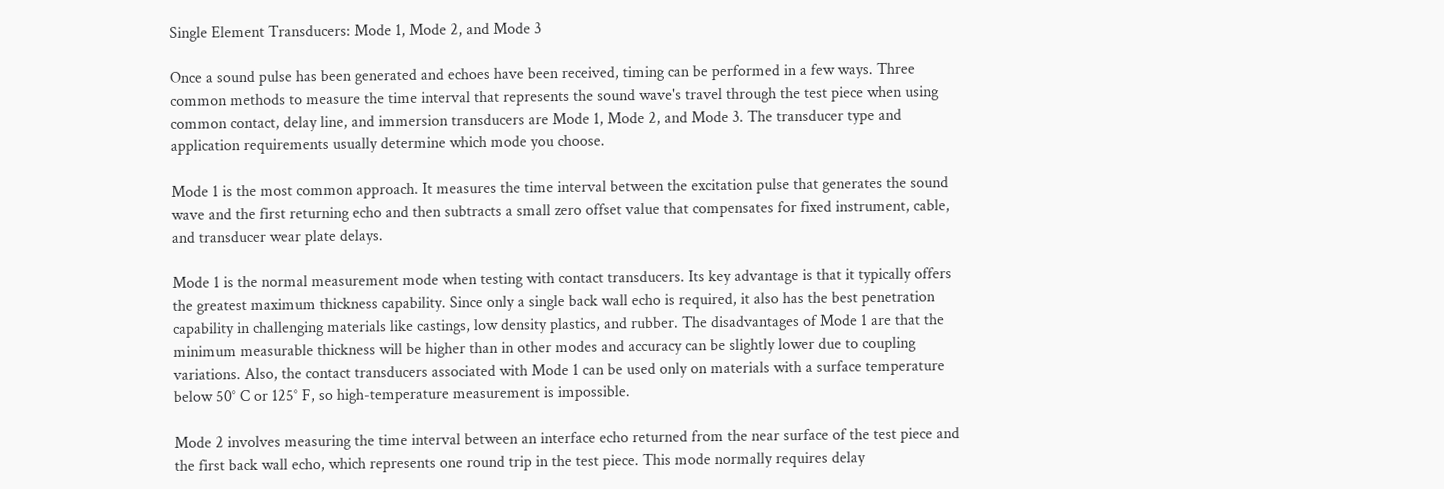Single Element Transducers: Mode 1, Mode 2, and Mode 3

Once a sound pulse has been generated and echoes have been received, timing can be performed in a few ways. Three common methods to measure the time interval that represents the sound wave's travel through the test piece when using common contact, delay line, and immersion transducers are Mode 1, Mode 2, and Mode 3. The transducer type and application requirements usually determine which mode you choose.

Mode 1 is the most common approach. It measures the time interval between the excitation pulse that generates the sound wave and the first returning echo and then subtracts a small zero offset value that compensates for fixed instrument, cable, and transducer wear plate delays.

Mode 1 is the normal measurement mode when testing with contact transducers. Its key advantage is that it typically offers the greatest maximum thickness capability. Since only a single back wall echo is required, it also has the best penetration capability in challenging materials like castings, low density plastics, and rubber. The disadvantages of Mode 1 are that the minimum measurable thickness will be higher than in other modes and accuracy can be slightly lower due to coupling variations. Also, the contact transducers associated with Mode 1 can be used only on materials with a surface temperature below 50° C or 125° F, so high-temperature measurement is impossible.

Mode 2 involves measuring the time interval between an interface echo returned from the near surface of the test piece and the first back wall echo, which represents one round trip in the test piece. This mode normally requires delay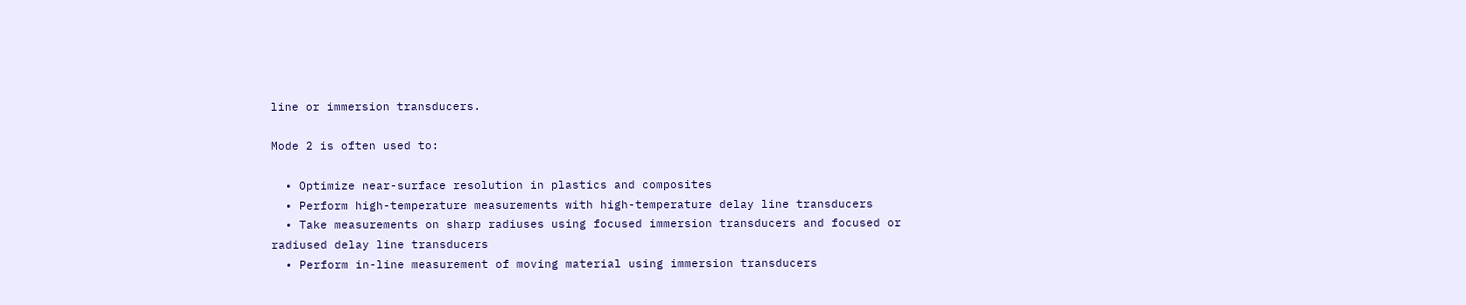line or immersion transducers.

Mode 2 is often used to:

  • Optimize near-surface resolution in plastics and composites
  • Perform high-temperature measurements with high-temperature delay line transducers
  • Take measurements on sharp radiuses using focused immersion transducers and focused or radiused delay line transducers
  • Perform in-line measurement of moving material using immersion transducers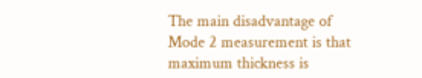The main disadvantage of Mode 2 measurement is that maximum thickness is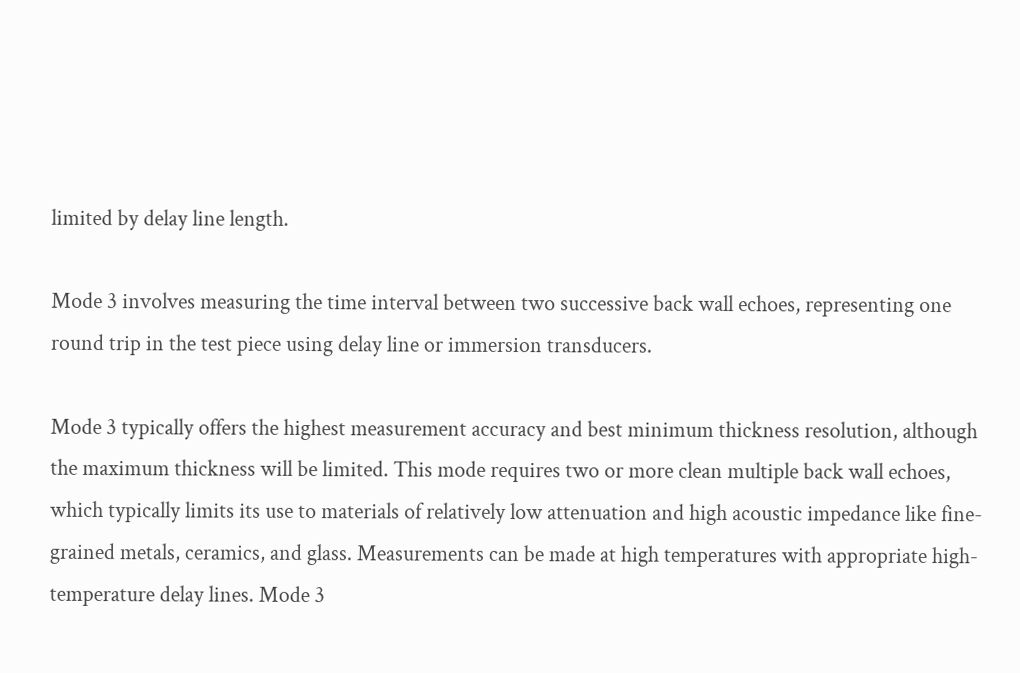limited by delay line length.

Mode 3 involves measuring the time interval between two successive back wall echoes, representing one round trip in the test piece using delay line or immersion transducers.

Mode 3 typically offers the highest measurement accuracy and best minimum thickness resolution, although the maximum thickness will be limited. This mode requires two or more clean multiple back wall echoes, which typically limits its use to materials of relatively low attenuation and high acoustic impedance like fine-grained metals, ceramics, and glass. Measurements can be made at high temperatures with appropriate high-temperature delay lines. Mode 3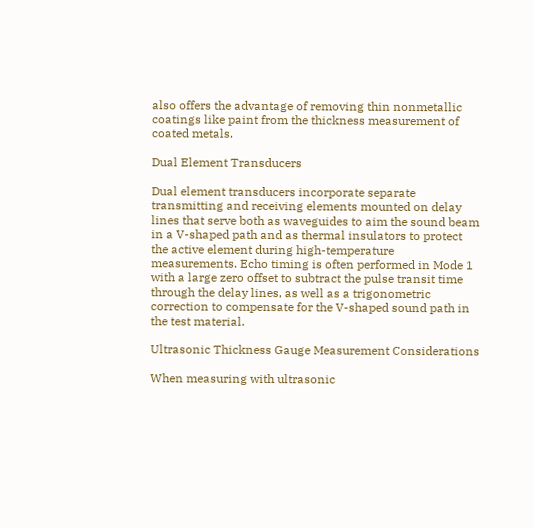also offers the advantage of removing thin nonmetallic coatings like paint from the thickness measurement of coated metals.

Dual Element Transducers

Dual element transducers incorporate separate transmitting and receiving elements mounted on delay lines that serve both as waveguides to aim the sound beam in a V-shaped path and as thermal insulators to protect the active element during high-temperature measurements. Echo timing is often performed in Mode 1 with a large zero offset to subtract the pulse transit time through the delay lines, as well as a trigonometric correction to compensate for the V-shaped sound path in the test material.

Ultrasonic Thickness Gauge Measurement Considerations

When measuring with ultrasonic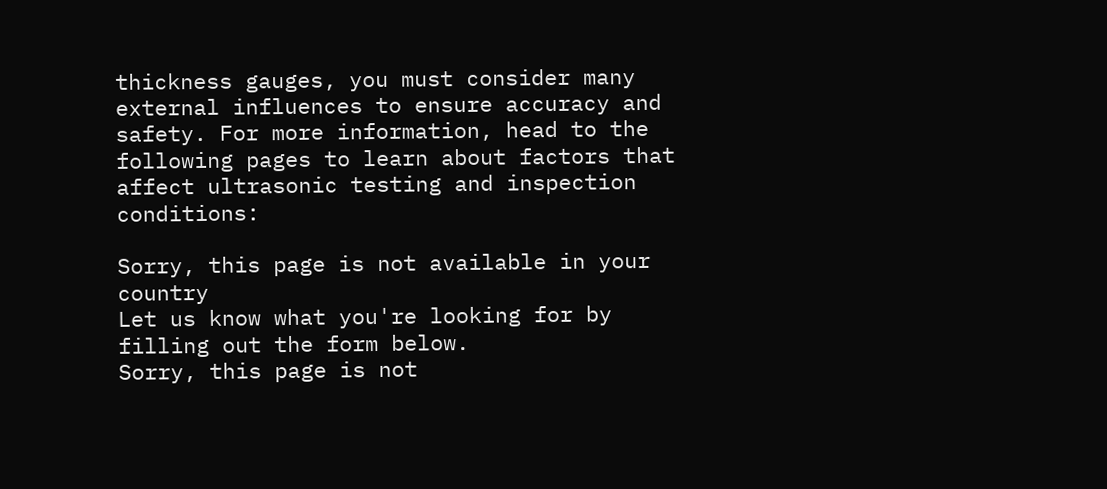thickness gauges, you must consider many external influences to ensure accuracy and safety. For more information, head to the following pages to learn about factors that affect ultrasonic testing and inspection conditions:

Sorry, this page is not available in your country
Let us know what you're looking for by filling out the form below.
Sorry, this page is not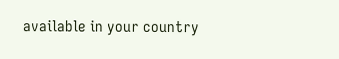available in your country